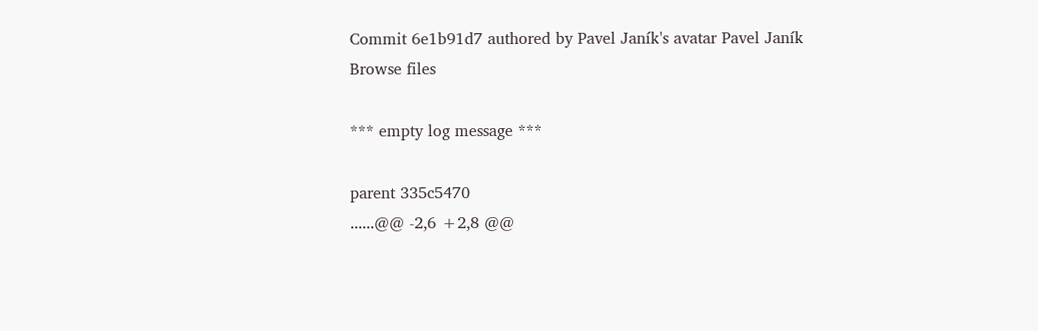Commit 6e1b91d7 authored by Pavel Janík's avatar Pavel Janík
Browse files

*** empty log message ***

parent 335c5470
......@@ -2,6 +2,8 @@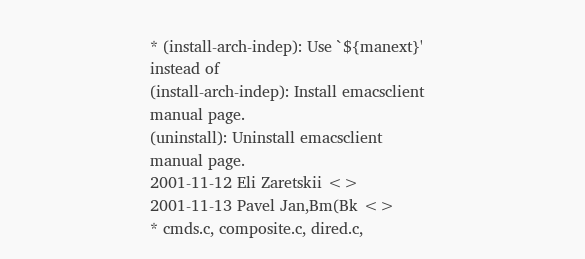* (install-arch-indep): Use `${manext}' instead of
(install-arch-indep): Install emacsclient manual page.
(uninstall): Uninstall emacsclient manual page.
2001-11-12 Eli Zaretskii <>
2001-11-13 Pavel Jan,Bm(Bk <>
* cmds.c, composite.c, dired.c,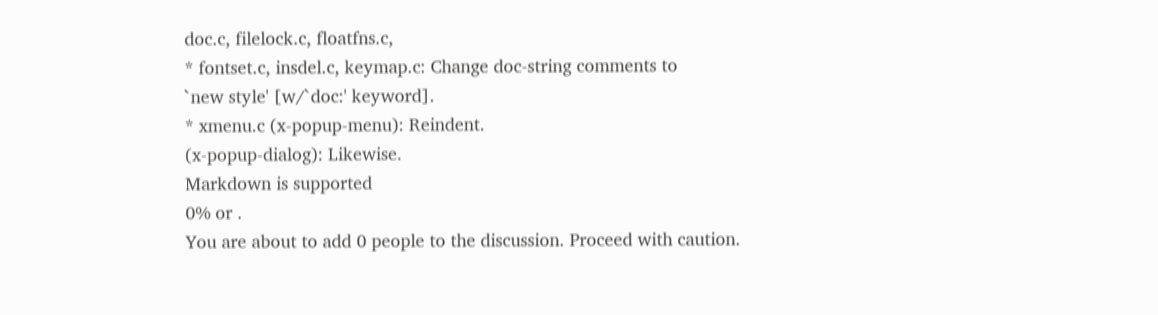doc.c, filelock.c, floatfns.c,
* fontset.c, insdel.c, keymap.c: Change doc-string comments to
`new style' [w/`doc:' keyword].
* xmenu.c (x-popup-menu): Reindent.
(x-popup-dialog): Likewise.
Markdown is supported
0% or .
You are about to add 0 people to the discussion. Proceed with caution.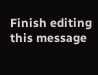Finish editing this message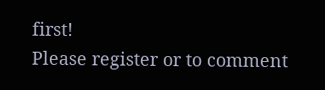first!
Please register or to comment